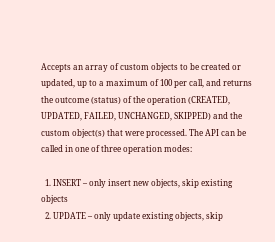Accepts an array of custom objects to be created or updated, up to a maximum of 100 per call, and returns the outcome (status) of the operation (CREATED, UPDATED, FAILED, UNCHANGED, SKIPPED) and the custom object(s) that were processed. The API can be called in one of three operation modes:

  1. INSERT – only insert new objects, skip existing objects
  2. UPDATE – only update existing objects, skip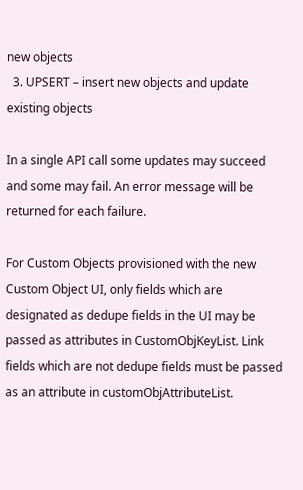new objects
  3. UPSERT – insert new objects and update existing objects

In a single API call some updates may succeed and some may fail. An error message will be returned for each failure.

For Custom Objects provisioned with the new Custom Object UI, only fields which are designated as dedupe fields in the UI may be passed as attributes in CustomObjKeyList. Link fields which are not dedupe fields must be passed as an attribute in customObjAttributeList.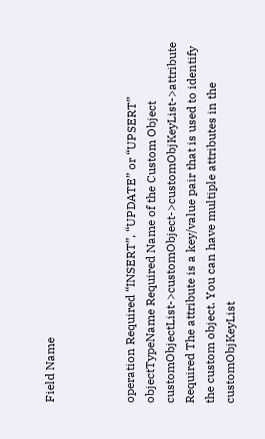Field Name



operation Required “INSERT”, “UPDATE” or “UPSERT”
objectTypeName Required Name of the Custom Object
customObjectList->customObject->customObjKeyList->attribute Required The attribute is a key/value pair that is used to identify the custom object. You can have multiple attributes in the customObjKeyList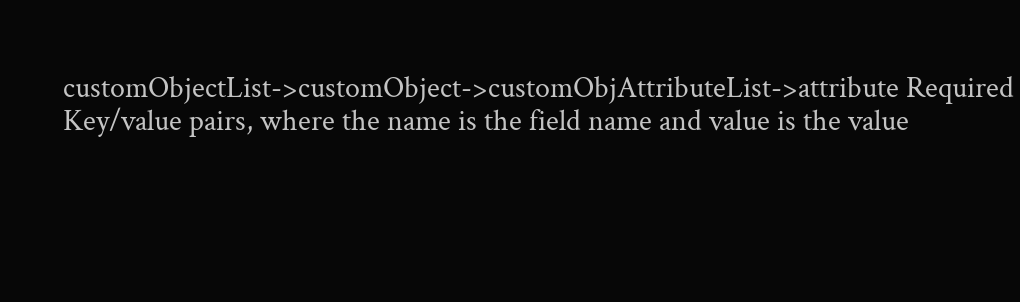customObjectList->customObject->customObjAttributeList->attribute Required Key/value pairs, where the name is the field name and value is the value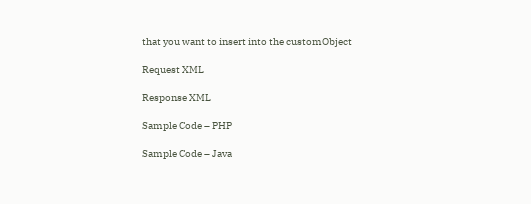that you want to insert into the customObject

Request XML

Response XML

Sample Code – PHP

Sample Code – Java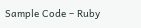Sample Code – Ruby